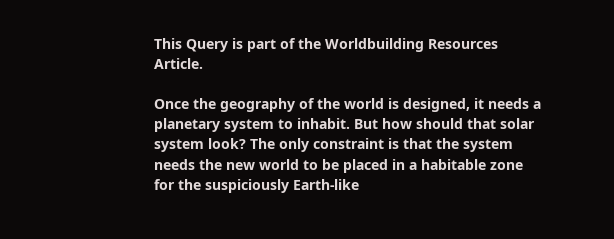This Query is part of the Worldbuilding Resources Article.

Once the geography of the world is designed, it needs a planetary system to inhabit. But how should that solar system look? The only constraint is that the system needs the new world to be placed in a habitable zone for the suspiciously Earth-like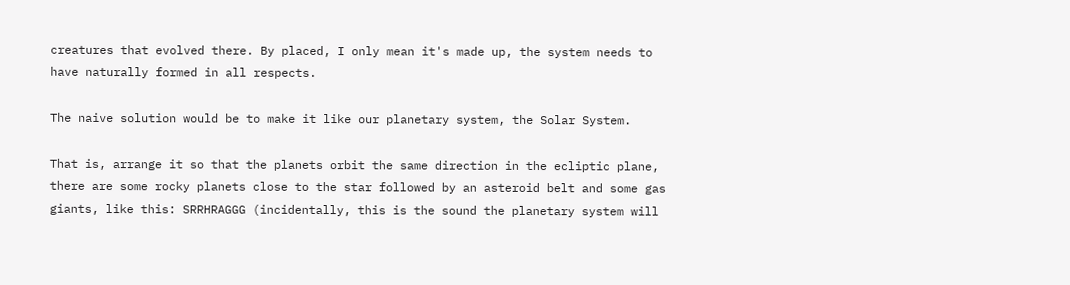creatures that evolved there. By placed, I only mean it's made up, the system needs to have naturally formed in all respects.

The naive solution would be to make it like our planetary system, the Solar System.

That is, arrange it so that the planets orbit the same direction in the ecliptic plane, there are some rocky planets close to the star followed by an asteroid belt and some gas giants, like this: SRRHRAGGG (incidentally, this is the sound the planetary system will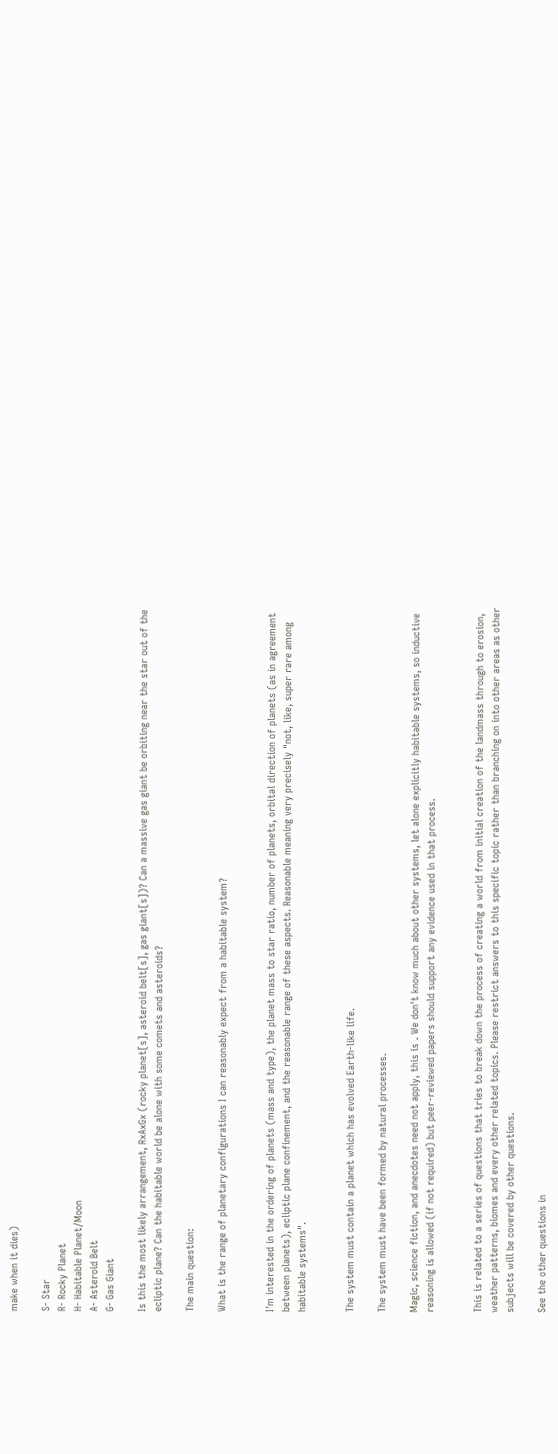make when it dies)

S- Star
R- Rocky Planet
H- Habitable Planet/Moon
A- Asteroid Belt
G- Gas Giant

Is this the most likely arrangement, RxAxGx (rocky planet[s], asteroid belt[s], gas giant[s])? Can a massive gas giant be orbiting near the star out of the ecliptic plane? Can the habitable world be alone with some comets and asteroids?

The main question:

What is the range of planetary configurations I can reasonably expect from a habitable system?


I'm interested in the ordering of planets (mass and type), the planet mass to star ratio, number of planets, orbital direction of planets (as in agreement between planets), ecliptic plane confinement, and the reasonable range of these aspects. Reasonable meaning very precisely "not, like, super rare among habitable systems".


The system must contain a planet which has evolved Earth-like life.

The system must have been formed by natural processes.

Magic, science fiction, and anecdotes need not apply, this is . We don't know much about other systems, let alone explicitly habitable systems, so inductive reasoning is allowed (if not required) but peer-reviewed papers should support any evidence used in that process.


This is related to a series of questions that tries to break down the process of creating a world from initial creation of the landmass through to erosion, weather patterns, biomes and every other related topics. Please restrict answers to this specific topic rather than branching on into other areas as other subjects will be covered by other questions.

See the other questions in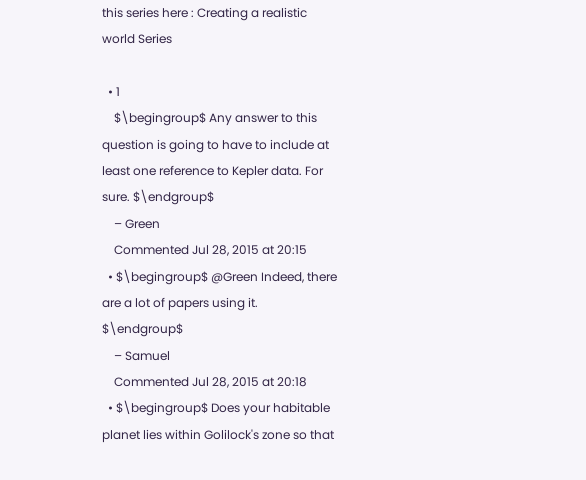this series here : Creating a realistic world Series

  • 1
    $\begingroup$ Any answer to this question is going to have to include at least one reference to Kepler data. For sure. $\endgroup$
    – Green
    Commented Jul 28, 2015 at 20:15
  • $\begingroup$ @Green Indeed, there are a lot of papers using it. $\endgroup$
    – Samuel
    Commented Jul 28, 2015 at 20:18
  • $\begingroup$ Does your habitable planet lies within Golilock's zone so that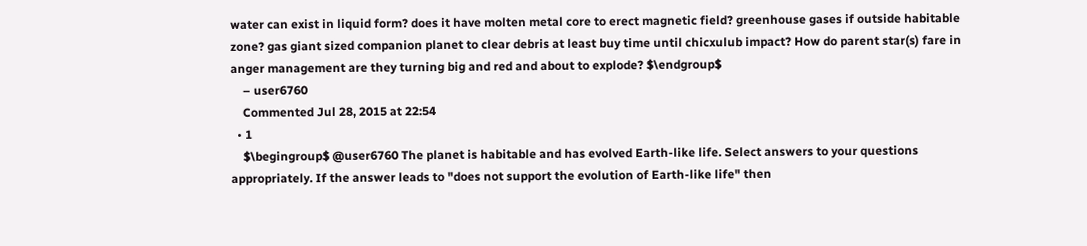water can exist in liquid form? does it have molten metal core to erect magnetic field? greenhouse gases if outside habitable zone? gas giant sized companion planet to clear debris at least buy time until chicxulub impact? How do parent star(s) fare in anger management are they turning big and red and about to explode? $\endgroup$
    – user6760
    Commented Jul 28, 2015 at 22:54
  • 1
    $\begingroup$ @user6760 The planet is habitable and has evolved Earth-like life. Select answers to your questions appropriately. If the answer leads to "does not support the evolution of Earth-like life" then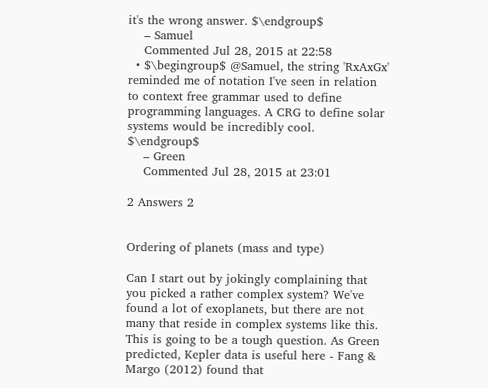it's the wrong answer. $\endgroup$
    – Samuel
    Commented Jul 28, 2015 at 22:58
  • $\begingroup$ @Samuel, the string 'RxAxGx' reminded me of notation I've seen in relation to context free grammar used to define programming languages. A CRG to define solar systems would be incredibly cool. $\endgroup$
    – Green
    Commented Jul 28, 2015 at 23:01

2 Answers 2


Ordering of planets (mass and type)

Can I start out by jokingly complaining that you picked a rather complex system? We've found a lot of exoplanets, but there are not many that reside in complex systems like this. This is going to be a tough question. As Green predicted, Kepler data is useful here - Fang & Margo (2012) found that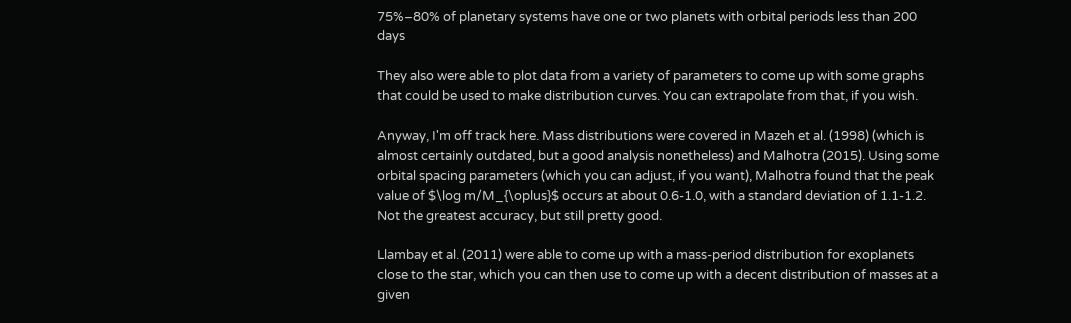75%–80% of planetary systems have one or two planets with orbital periods less than 200 days

They also were able to plot data from a variety of parameters to come up with some graphs that could be used to make distribution curves. You can extrapolate from that, if you wish.

Anyway, I'm off track here. Mass distributions were covered in Mazeh et al. (1998) (which is almost certainly outdated, but a good analysis nonetheless) and Malhotra (2015). Using some orbital spacing parameters (which you can adjust, if you want), Malhotra found that the peak value of $\log m/M_{\oplus}$ occurs at about 0.6-1.0, with a standard deviation of 1.1-1.2. Not the greatest accuracy, but still pretty good.

Llambay et al. (2011) were able to come up with a mass-period distribution for exoplanets close to the star, which you can then use to come up with a decent distribution of masses at a given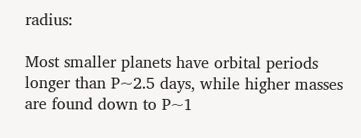radius:

Most smaller planets have orbital periods longer than P~2.5 days, while higher masses are found down to P~1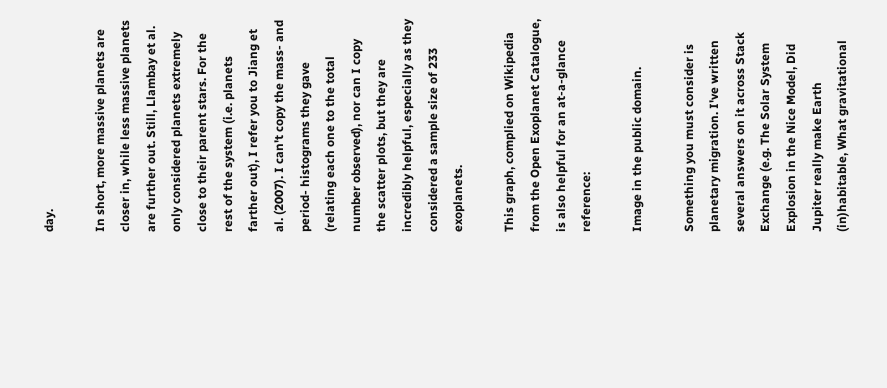day.

In short, more massive planets are closer in, while less massive planets are further out. Still, Llambay et al. only considered planets extremely close to their parent stars. For the rest of the system (i.e. planets farther out), I refer you to Jiang et al. (2007). I can't copy the mass- and period- histograms they gave (relating each one to the total number observed), nor can I copy the scatter plots, but they are incredibly helpful, especially as they considered a sample size of 233 exoplanets.

This graph, complied on Wikipedia from the Open Exoplanet Catalogue, is also helpful for an at-a-glance reference:

Image in the public domain.

Something you must consider is planetary migration. I've written several answers on it across Stack Exchange (e.g. The Solar System Explosion in the Nice Model, Did Jupiter really make Earth (in)habitable, What gravitational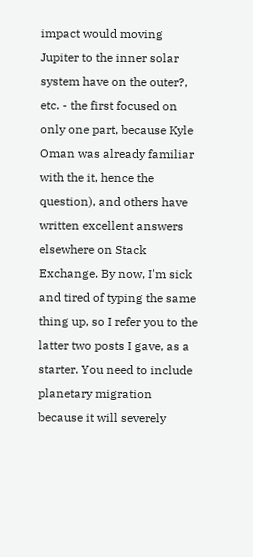impact would moving Jupiter to the inner solar system have on the outer?, etc. - the first focused on only one part, because Kyle Oman was already familiar with the it, hence the question), and others have written excellent answers elsewhere on Stack Exchange. By now, I'm sick and tired of typing the same thing up, so I refer you to the latter two posts I gave, as a starter. You need to include planetary migration because it will severely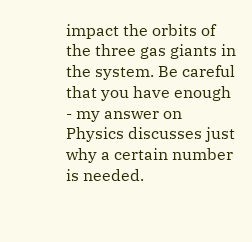impact the orbits of the three gas giants in the system. Be careful that you have enough - my answer on Physics discusses just why a certain number is needed.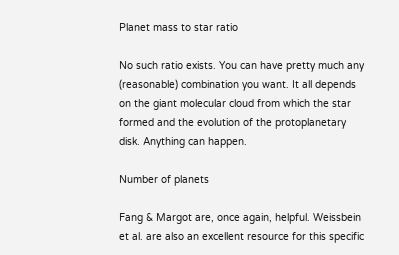Planet mass to star ratio

No such ratio exists. You can have pretty much any (reasonable) combination you want. It all depends on the giant molecular cloud from which the star formed and the evolution of the protoplanetary disk. Anything can happen.

Number of planets

Fang & Margot are, once again, helpful. Weissbein et al. are also an excellent resource for this specific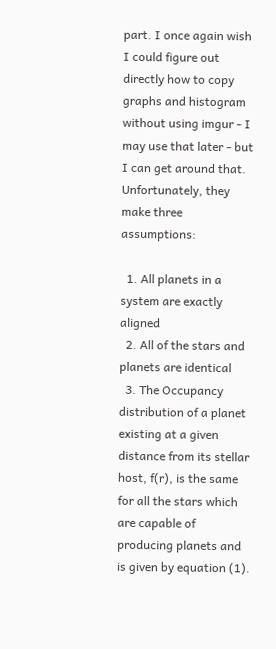part. I once again wish I could figure out directly how to copy graphs and histogram without using imgur - I may use that later - but I can get around that. Unfortunately, they make three assumptions:

  1. All planets in a system are exactly aligned
  2. All of the stars and planets are identical
  3. The Occupancy distribution of a planet existing at a given distance from its stellar host, f(r), is the same for all the stars which are capable of producing planets and is given by equation (1).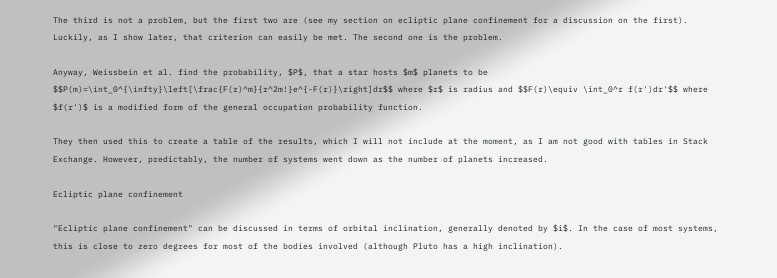The third is not a problem, but the first two are (see my section on ecliptic plane confinement for a discussion on the first). Luckily, as I show later, that criterion can easily be met. The second one is the problem.

Anyway, Weissbein et al. find the probability, $P$, that a star hosts $m$ planets to be $$P(m)=\int_0^{\infty}\left[\frac{F(r)^m}{r^2m!}e^{-F(r)}\right]dr$$ where $r$ is radius and $$F(r)\equiv \int_0^r f(r')dr'$$ where $f(r')$ is a modified form of the general occupation probability function.

They then used this to create a table of the results, which I will not include at the moment, as I am not good with tables in Stack Exchange. However, predictably, the number of systems went down as the number of planets increased.

Ecliptic plane confinement

"Ecliptic plane confinement" can be discussed in terms of orbital inclination, generally denoted by $i$. In the case of most systems, this is close to zero degrees for most of the bodies involved (although Pluto has a high inclination).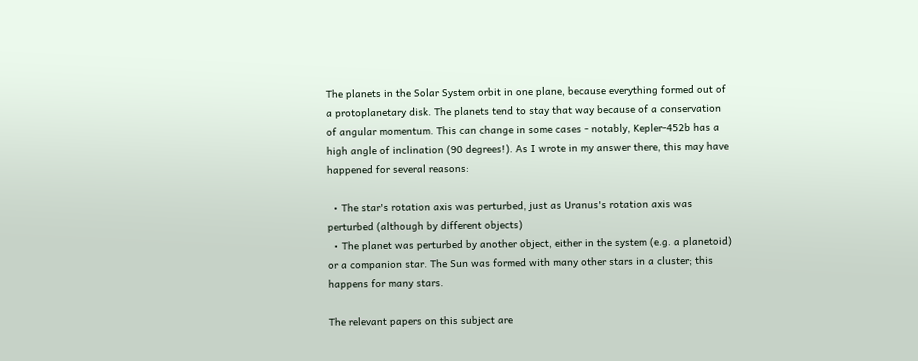The planets in the Solar System orbit in one plane, because everything formed out of a protoplanetary disk. The planets tend to stay that way because of a conservation of angular momentum. This can change in some cases - notably, Kepler-452b has a high angle of inclination (90 degrees!). As I wrote in my answer there, this may have happened for several reasons:

  • The star's rotation axis was perturbed, just as Uranus's rotation axis was perturbed (although by different objects)
  • The planet was perturbed by another object, either in the system (e.g. a planetoid) or a companion star. The Sun was formed with many other stars in a cluster; this happens for many stars.

The relevant papers on this subject are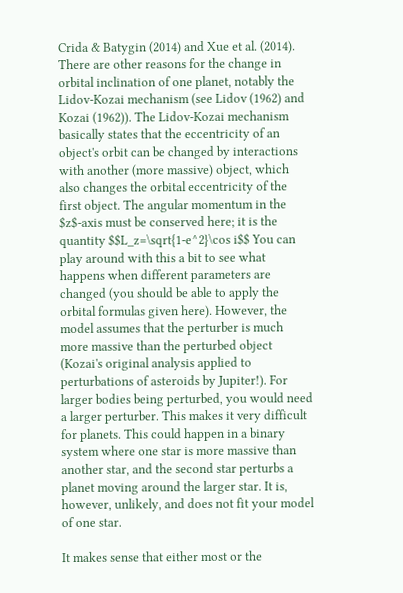Crida & Batygin (2014) and Xue et al. (2014). There are other reasons for the change in orbital inclination of one planet, notably the Lidov-Kozai mechanism (see Lidov (1962) and Kozai (1962)). The Lidov-Kozai mechanism basically states that the eccentricity of an object's orbit can be changed by interactions with another (more massive) object, which also changes the orbital eccentricity of the first object. The angular momentum in the $z$-axis must be conserved here; it is the quantity $$L_z=\sqrt{1-e^2}\cos i$$ You can play around with this a bit to see what happens when different parameters are changed (you should be able to apply the orbital formulas given here). However, the model assumes that the perturber is much more massive than the perturbed object (Kozai's original analysis applied to perturbations of asteroids by Jupiter!). For larger bodies being perturbed, you would need a larger perturber. This makes it very difficult for planets. This could happen in a binary system where one star is more massive than another star, and the second star perturbs a planet moving around the larger star. It is, however, unlikely, and does not fit your model of one star.

It makes sense that either most or the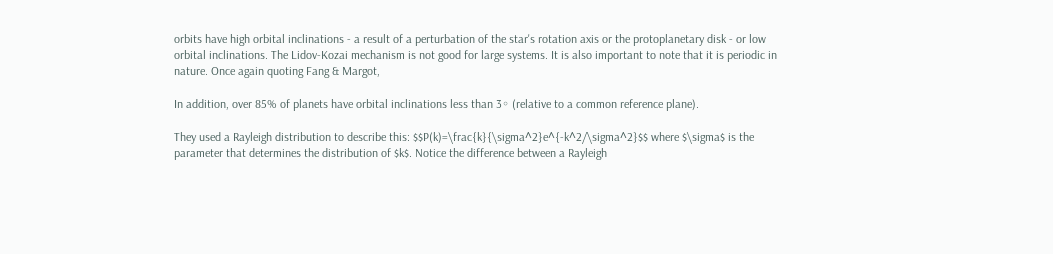orbits have high orbital inclinations - a result of a perturbation of the star's rotation axis or the protoplanetary disk - or low orbital inclinations. The Lidov-Kozai mechanism is not good for large systems. It is also important to note that it is periodic in nature. Once again quoting Fang & Margot,

In addition, over 85% of planets have orbital inclinations less than 3◦ (relative to a common reference plane).

They used a Rayleigh distribution to describe this: $$P(k)=\frac{k}{\sigma^2}e^{-k^2/\sigma^2}$$ where $\sigma$ is the parameter that determines the distribution of $k$. Notice the difference between a Rayleigh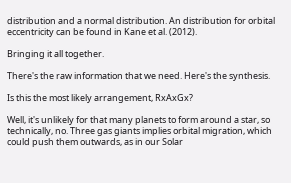distribution and a normal distribution. An distribution for orbital eccentricity can be found in Kane et al. (2012).

Bringing it all together.

There's the raw information that we need. Here's the synthesis.

Is this the most likely arrangement, RxAxGx?

Well, it's unlikely for that many planets to form around a star, so technically, no. Three gas giants implies orbital migration, which could push them outwards, as in our Solar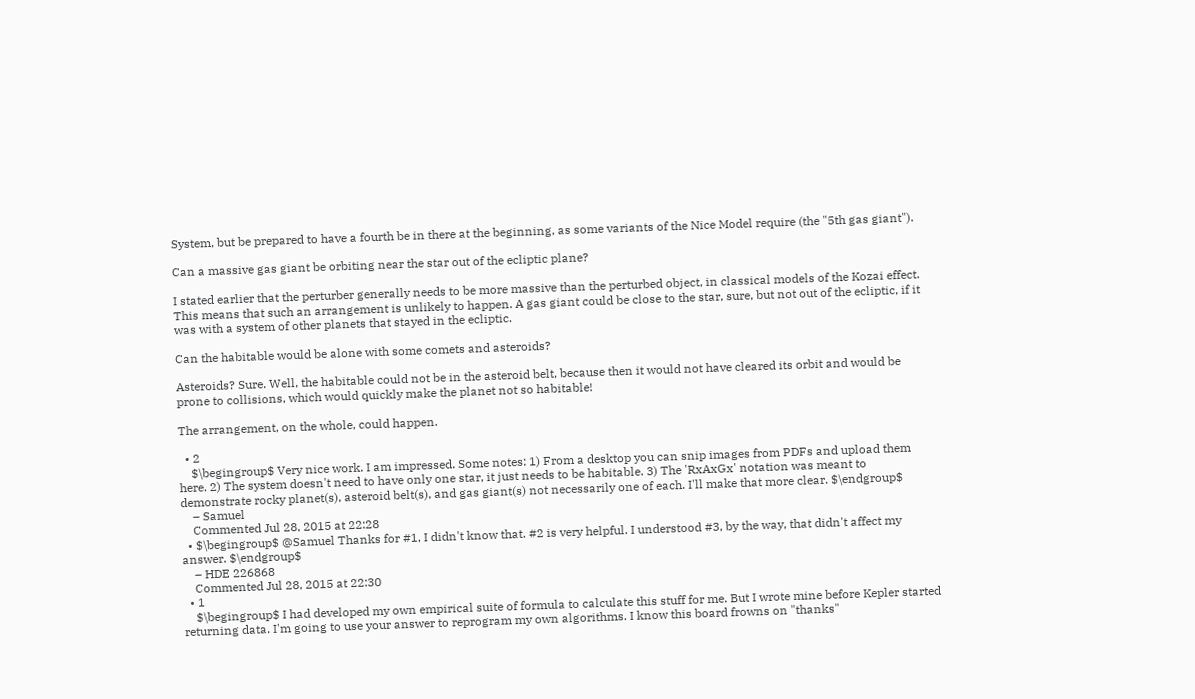System, but be prepared to have a fourth be in there at the beginning, as some variants of the Nice Model require (the "5th gas giant").

Can a massive gas giant be orbiting near the star out of the ecliptic plane?

I stated earlier that the perturber generally needs to be more massive than the perturbed object, in classical models of the Kozai effect. This means that such an arrangement is unlikely to happen. A gas giant could be close to the star, sure, but not out of the ecliptic, if it was with a system of other planets that stayed in the ecliptic.

Can the habitable would be alone with some comets and asteroids?

Asteroids? Sure. Well, the habitable could not be in the asteroid belt, because then it would not have cleared its orbit and would be prone to collisions, which would quickly make the planet not so habitable!

The arrangement, on the whole, could happen.

  • 2
    $\begingroup$ Very nice work. I am impressed. Some notes: 1) From a desktop you can snip images from PDFs and upload them here. 2) The system doesn't need to have only one star, it just needs to be habitable. 3) The 'RxAxGx' notation was meant to demonstrate rocky planet(s), asteroid belt(s), and gas giant(s) not necessarily one of each. I'll make that more clear. $\endgroup$
    – Samuel
    Commented Jul 28, 2015 at 22:28
  • $\begingroup$ @Samuel Thanks for #1, I didn't know that. #2 is very helpful. I understood #3, by the way, that didn't affect my answer. $\endgroup$
    – HDE 226868
    Commented Jul 28, 2015 at 22:30
  • 1
    $\begingroup$ I had developed my own empirical suite of formula to calculate this stuff for me. But I wrote mine before Kepler started returning data. I'm going to use your answer to reprogram my own algorithms. I know this board frowns on "thanks"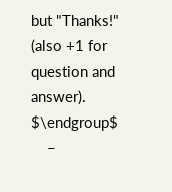but "Thanks!" (also +1 for question and answer). $\endgroup$
    –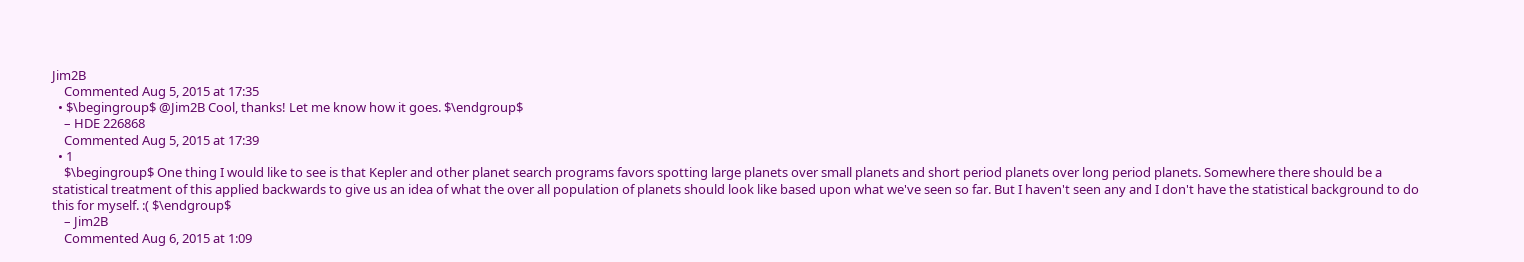Jim2B
    Commented Aug 5, 2015 at 17:35
  • $\begingroup$ @Jim2B Cool, thanks! Let me know how it goes. $\endgroup$
    – HDE 226868
    Commented Aug 5, 2015 at 17:39
  • 1
    $\begingroup$ One thing I would like to see is that Kepler and other planet search programs favors spotting large planets over small planets and short period planets over long period planets. Somewhere there should be a statistical treatment of this applied backwards to give us an idea of what the over all population of planets should look like based upon what we've seen so far. But I haven't seen any and I don't have the statistical background to do this for myself. :( $\endgroup$
    – Jim2B
    Commented Aug 6, 2015 at 1:09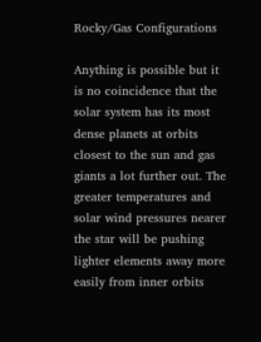Rocky/Gas Configurations

Anything is possible but it is no coincidence that the solar system has its most dense planets at orbits closest to the sun and gas giants a lot further out. The greater temperatures and solar wind pressures nearer the star will be pushing lighter elements away more easily from inner orbits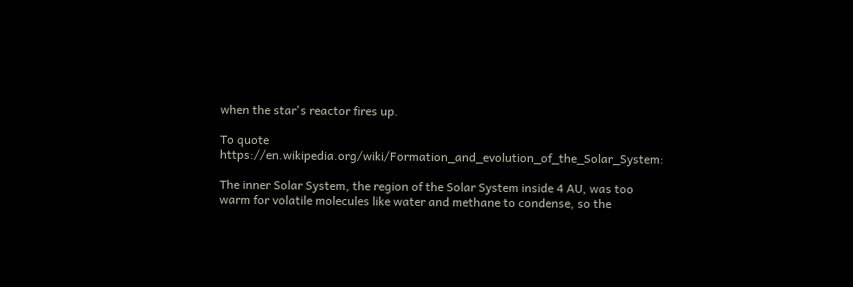when the star's reactor fires up.

To quote https://en.wikipedia.org/wiki/Formation_and_evolution_of_the_Solar_System:

The inner Solar System, the region of the Solar System inside 4 AU, was too warm for volatile molecules like water and methane to condense, so the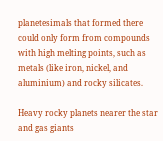planetesimals that formed there could only form from compounds with high melting points, such as metals (like iron, nickel, and aluminium) and rocky silicates.

Heavy rocky planets nearer the star and gas giants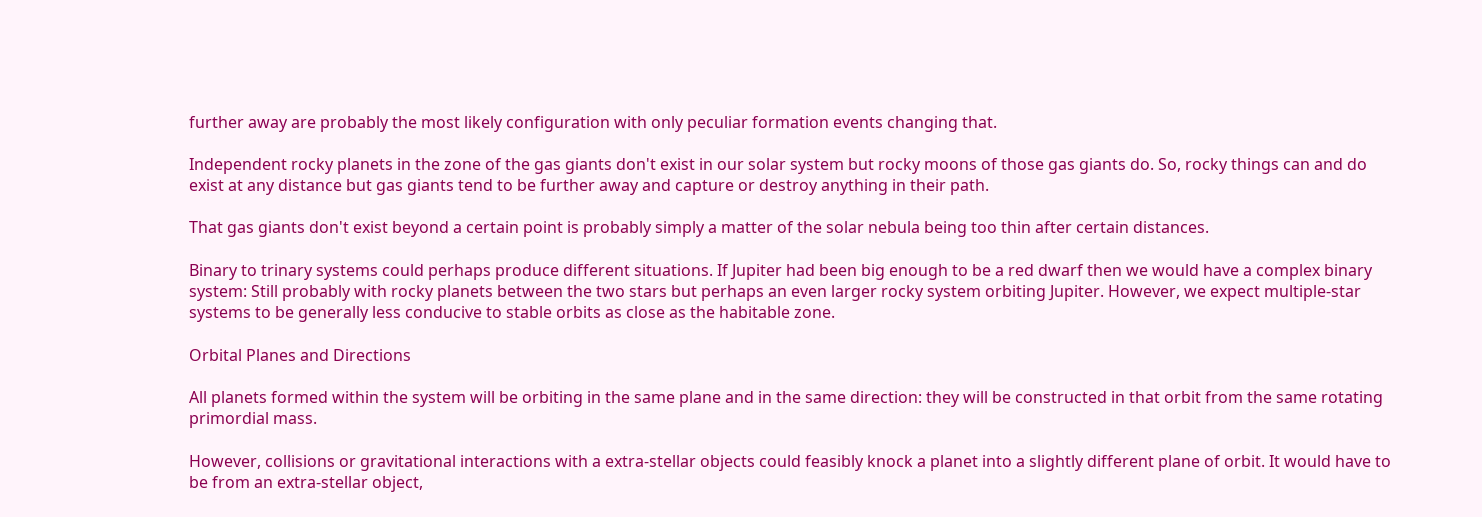further away are probably the most likely configuration with only peculiar formation events changing that.

Independent rocky planets in the zone of the gas giants don't exist in our solar system but rocky moons of those gas giants do. So, rocky things can and do exist at any distance but gas giants tend to be further away and capture or destroy anything in their path.

That gas giants don't exist beyond a certain point is probably simply a matter of the solar nebula being too thin after certain distances.

Binary to trinary systems could perhaps produce different situations. If Jupiter had been big enough to be a red dwarf then we would have a complex binary system: Still probably with rocky planets between the two stars but perhaps an even larger rocky system orbiting Jupiter. However, we expect multiple-star systems to be generally less conducive to stable orbits as close as the habitable zone.

Orbital Planes and Directions

All planets formed within the system will be orbiting in the same plane and in the same direction: they will be constructed in that orbit from the same rotating primordial mass.

However, collisions or gravitational interactions with a extra-stellar objects could feasibly knock a planet into a slightly different plane of orbit. It would have to be from an extra-stellar object,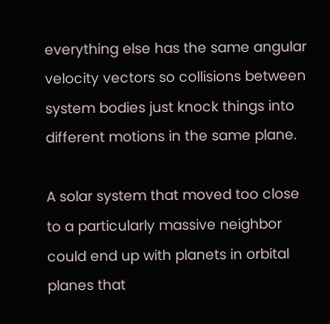everything else has the same angular velocity vectors so collisions between system bodies just knock things into different motions in the same plane.

A solar system that moved too close to a particularly massive neighbor could end up with planets in orbital planes that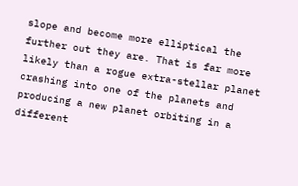slope and become more elliptical the further out they are. That is far more likely than a rogue extra-stellar planet crashing into one of the planets and producing a new planet orbiting in a different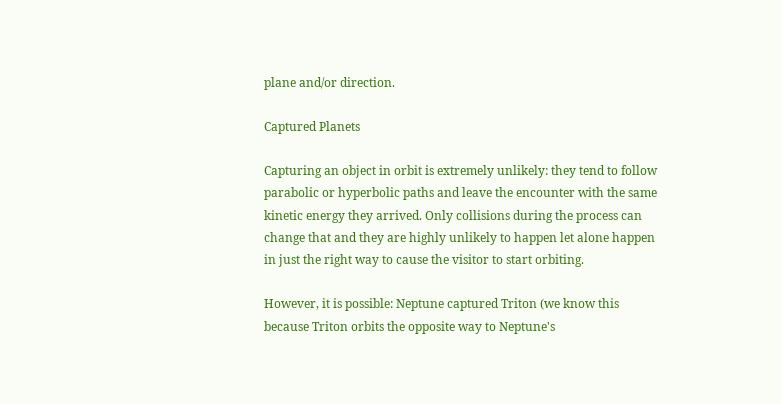plane and/or direction.

Captured Planets

Capturing an object in orbit is extremely unlikely: they tend to follow parabolic or hyperbolic paths and leave the encounter with the same kinetic energy they arrived. Only collisions during the process can change that and they are highly unlikely to happen let alone happen in just the right way to cause the visitor to start orbiting.

However, it is possible: Neptune captured Triton (we know this because Triton orbits the opposite way to Neptune's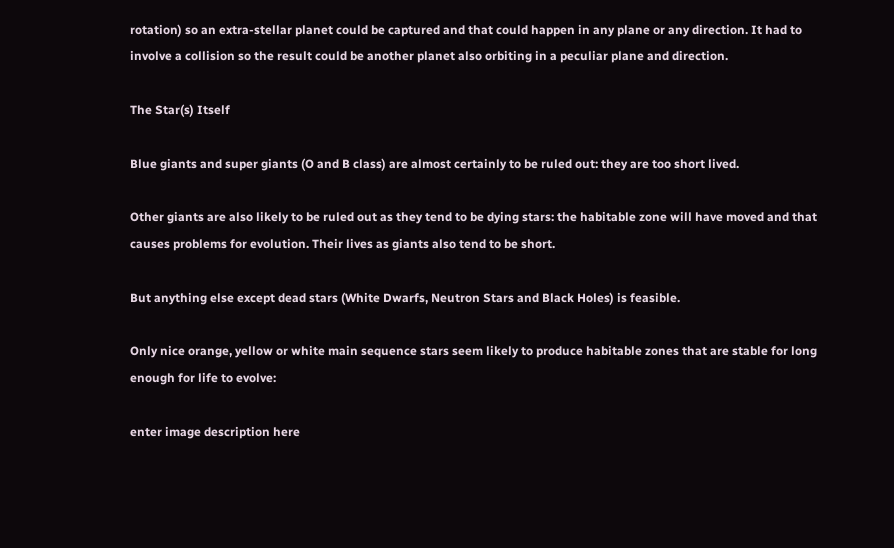rotation) so an extra-stellar planet could be captured and that could happen in any plane or any direction. It had to involve a collision so the result could be another planet also orbiting in a peculiar plane and direction.

The Star(s) Itself

Blue giants and super giants (O and B class) are almost certainly to be ruled out: they are too short lived.

Other giants are also likely to be ruled out as they tend to be dying stars: the habitable zone will have moved and that causes problems for evolution. Their lives as giants also tend to be short.

But anything else except dead stars (White Dwarfs, Neutron Stars and Black Holes) is feasible.

Only nice orange, yellow or white main sequence stars seem likely to produce habitable zones that are stable for long enough for life to evolve:

enter image description here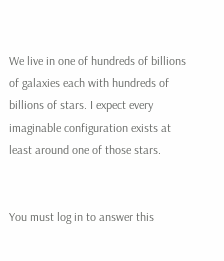We live in one of hundreds of billions of galaxies each with hundreds of billions of stars. I expect every imaginable configuration exists at least around one of those stars.


You must log in to answer this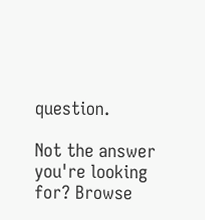question.

Not the answer you're looking for? Browse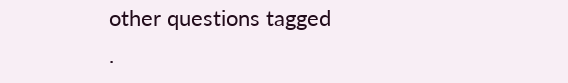other questions tagged .